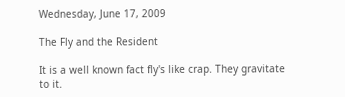Wednesday, June 17, 2009

The Fly and the Resident

It is a well known fact fly's like crap. They gravitate to it.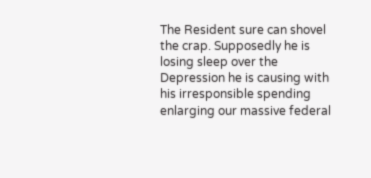The Resident sure can shovel the crap. Supposedly he is losing sleep over the Depression he is causing with his irresponsible spending enlarging our massive federal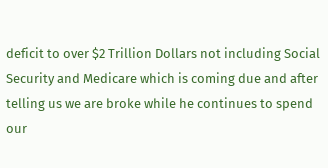deficit to over $2 Trillion Dollars not including Social Security and Medicare which is coming due and after telling us we are broke while he continues to spend our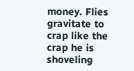money. Flies gravitate to crap like the crap he is shoveling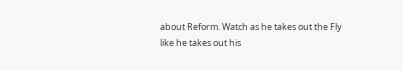about Reform. Watch as he takes out the Fly like he takes out his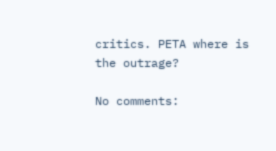critics. PETA where is the outrage?

No comments: